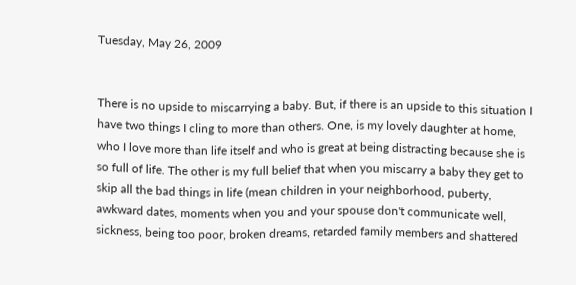Tuesday, May 26, 2009


There is no upside to miscarrying a baby. But, if there is an upside to this situation I have two things I cling to more than others. One, is my lovely daughter at home, who I love more than life itself and who is great at being distracting because she is so full of life. The other is my full belief that when you miscarry a baby they get to skip all the bad things in life (mean children in your neighborhood, puberty, awkward dates, moments when you and your spouse don't communicate well, sickness, being too poor, broken dreams, retarded family members and shattered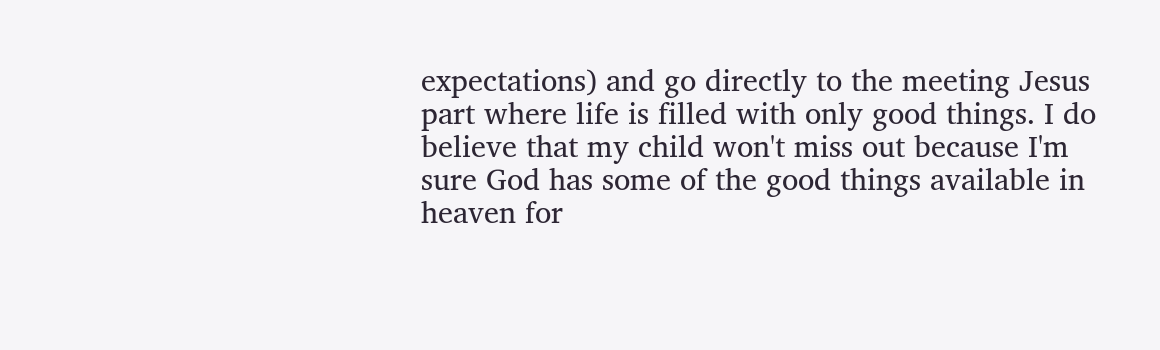expectations) and go directly to the meeting Jesus part where life is filled with only good things. I do believe that my child won't miss out because I'm sure God has some of the good things available in heaven for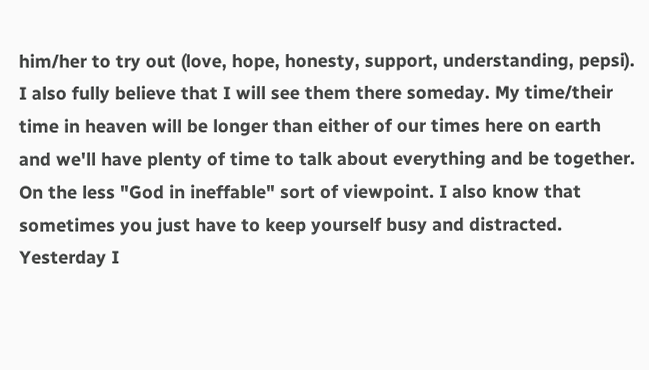him/her to try out (love, hope, honesty, support, understanding, pepsi). I also fully believe that I will see them there someday. My time/their time in heaven will be longer than either of our times here on earth and we'll have plenty of time to talk about everything and be together.
On the less "God in ineffable" sort of viewpoint. I also know that sometimes you just have to keep yourself busy and distracted. Yesterday I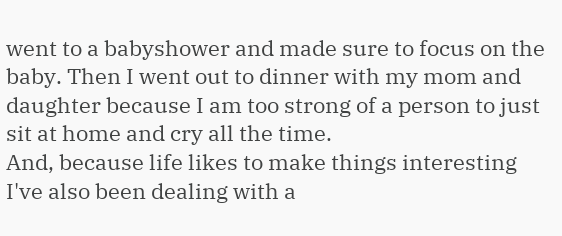went to a babyshower and made sure to focus on the baby. Then I went out to dinner with my mom and daughter because I am too strong of a person to just sit at home and cry all the time.
And, because life likes to make things interesting I've also been dealing with a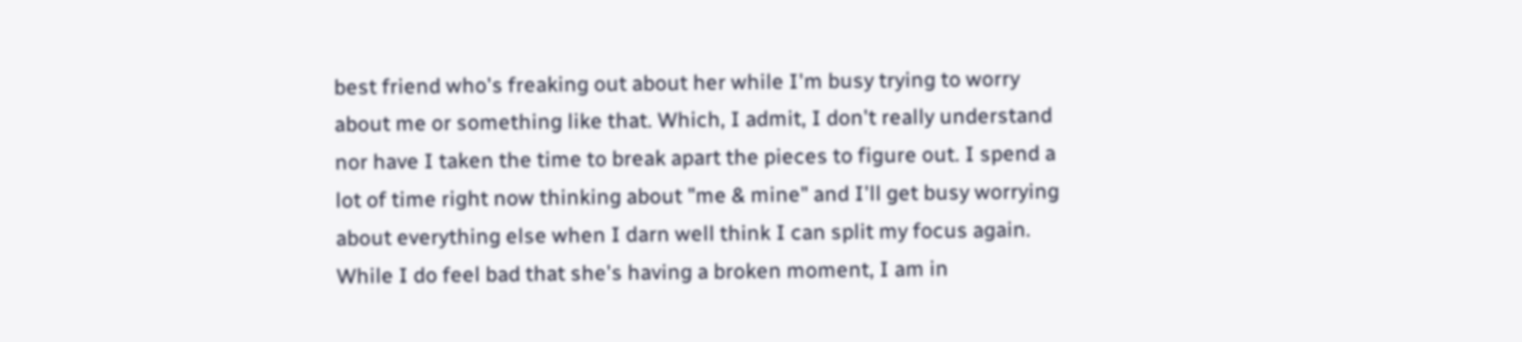best friend who's freaking out about her while I'm busy trying to worry about me or something like that. Which, I admit, I don't really understand nor have I taken the time to break apart the pieces to figure out. I spend a lot of time right now thinking about "me & mine" and I'll get busy worrying about everything else when I darn well think I can split my focus again. While I do feel bad that she's having a broken moment, I am in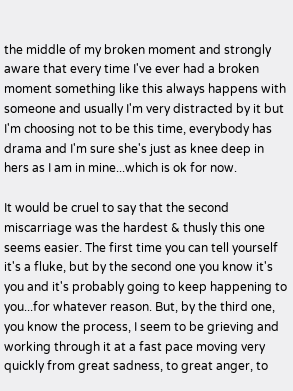the middle of my broken moment and strongly aware that every time I've ever had a broken moment something like this always happens with someone and usually I'm very distracted by it but I'm choosing not to be this time, everybody has drama and I'm sure she's just as knee deep in hers as I am in mine...which is ok for now.

It would be cruel to say that the second miscarriage was the hardest & thusly this one seems easier. The first time you can tell yourself it's a fluke, but by the second one you know it's you and it's probably going to keep happening to you...for whatever reason. But, by the third one, you know the process, I seem to be grieving and working through it at a fast pace moving very quickly from great sadness, to great anger, to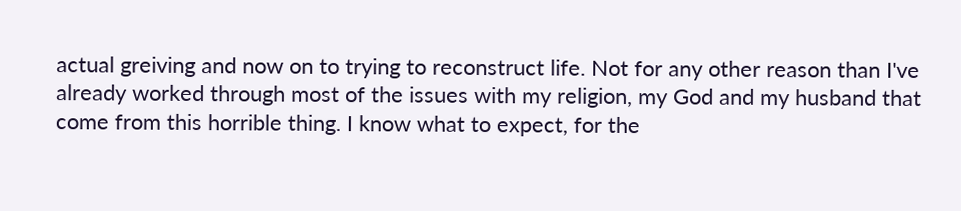actual greiving and now on to trying to reconstruct life. Not for any other reason than I've already worked through most of the issues with my religion, my God and my husband that come from this horrible thing. I know what to expect, for the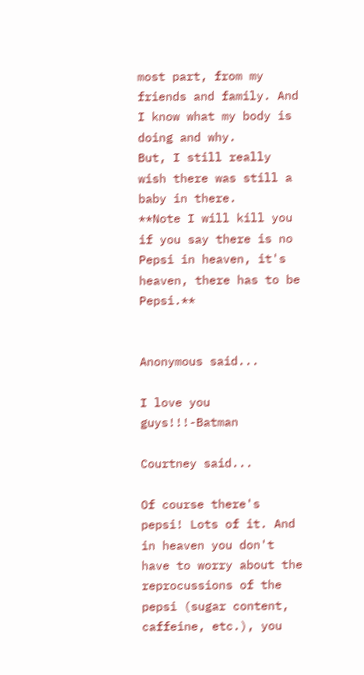most part, from my friends and family. And I know what my body is doing and why.
But, I still really wish there was still a baby in there.
**Note I will kill you if you say there is no Pepsi in heaven, it's heaven, there has to be Pepsi.**


Anonymous said...

I love you guys!!!-Batman

Courtney said...

Of course there's pepsi! Lots of it. And in heaven you don't have to worry about the reprocussions of the pepsi (sugar content, caffeine, etc.), you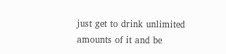just get to drink unlimited amounts of it and be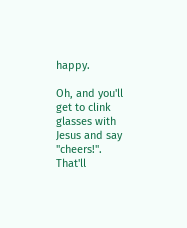happy.

Oh, and you'll get to clink glasses with Jesus and say "cheers!". That'll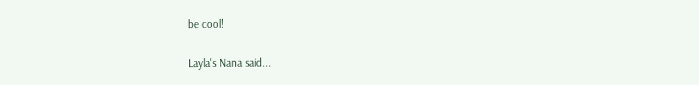be cool!

Layla's Nana said...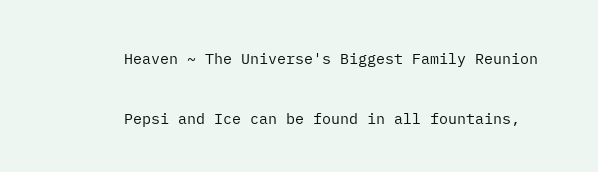Heaven ~ The Universe's Biggest Family Reunion

Pepsi and Ice can be found in all fountains,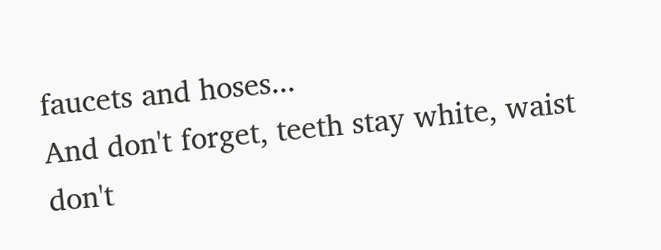faucets and hoses...
And don't forget, teeth stay white, waist don't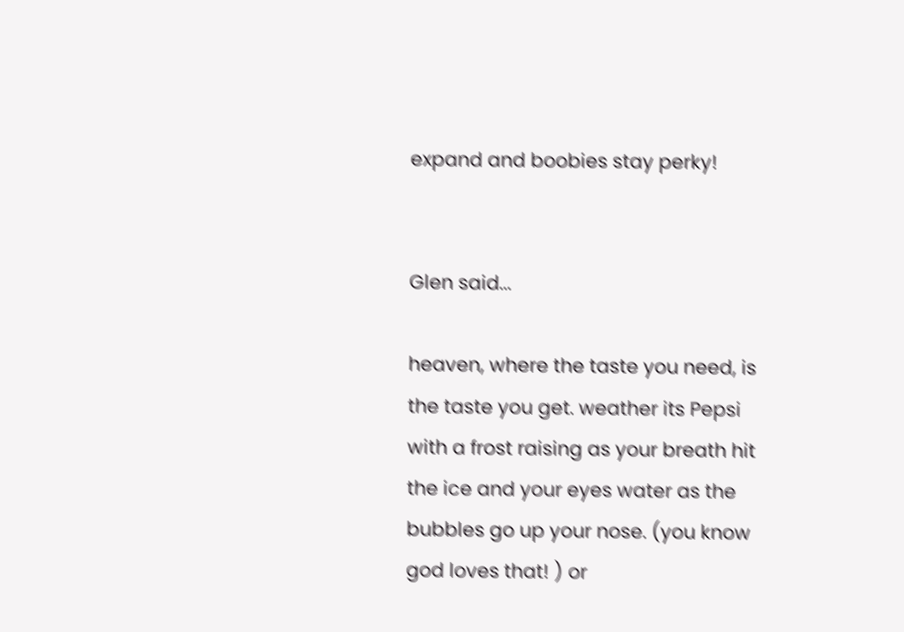expand and boobies stay perky!


Glen said...

heaven, where the taste you need, is the taste you get. weather its Pepsi with a frost raising as your breath hit the ice and your eyes water as the bubbles go up your nose. (you know god loves that! ) or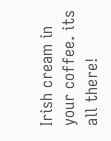Irish cream in your coffee. its all there!